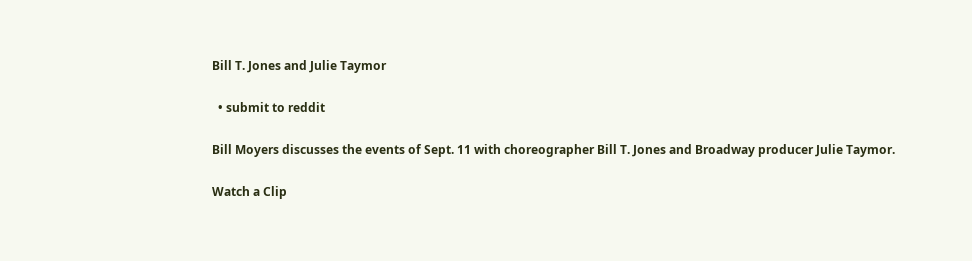Bill T. Jones and Julie Taymor

  • submit to reddit

Bill Moyers discusses the events of Sept. 11 with choreographer Bill T. Jones and Broadway producer Julie Taymor.

Watch a Clip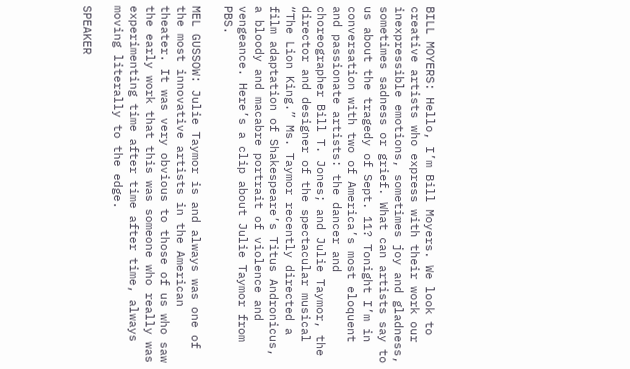BILL MOYERS: Hello, I’m Bill Moyers. We look to creative artists who express with their work our inexpressible emotions, sometimes joy and gladness, sometimes sadness or grief. What can artists say to us about the tragedy of Sept. 11? Tonight I’m in conversation with two of America’s most eloquent and passionate artists: the dancer and choreographer Bill T. Jones; and Julie Taymor, the director and designer of the spectacular musical “The Lion King.” Ms. Taymor recently directed a film adaptation of Shakespeare’s Titus Andronicus, a bloody and macabre portrait of violence and vengeance. Here’s a clip about Julie Taymor from PBS.

MEL GUSSOW: Julie Taymor is and always was one of the most innovative artists in the American theater. It was very obvious to those of us who saw the early work that this was someone who really was experimenting time after time after time, always moving literally to the edge.

SPEAKER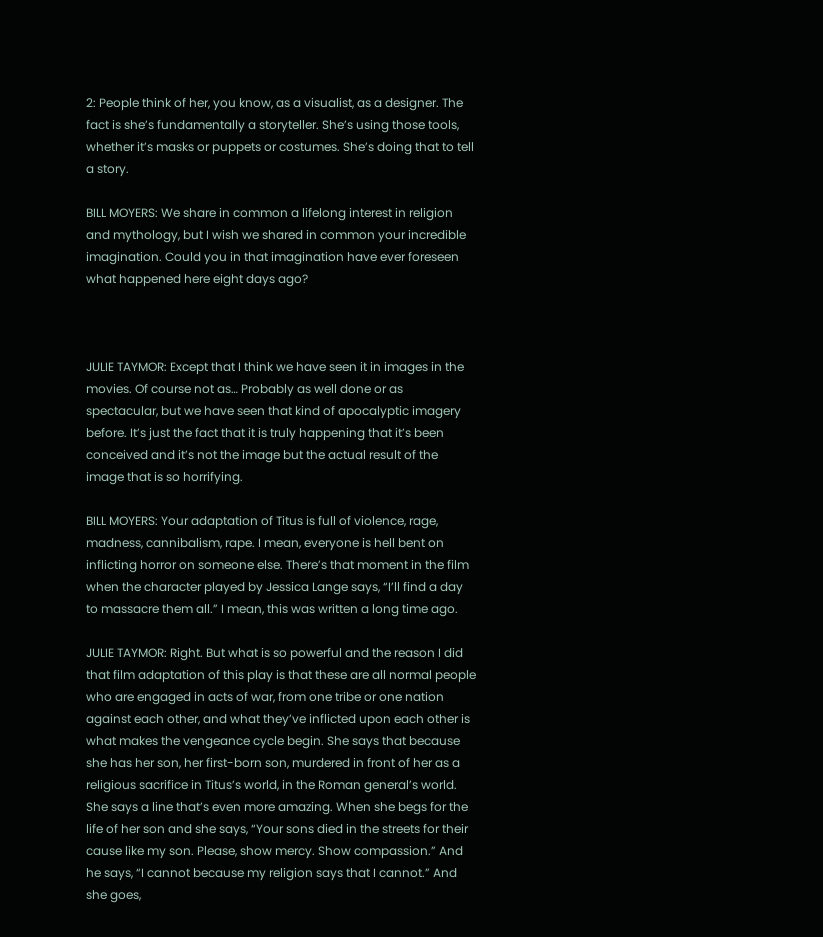2: People think of her, you know, as a visualist, as a designer. The fact is she’s fundamentally a storyteller. She’s using those tools, whether it’s masks or puppets or costumes. She’s doing that to tell a story.

BILL MOYERS: We share in common a lifelong interest in religion and mythology, but I wish we shared in common your incredible imagination. Could you in that imagination have ever foreseen what happened here eight days ago?



JULIE TAYMOR: Except that I think we have seen it in images in the movies. Of course not as… Probably as well done or as spectacular, but we have seen that kind of apocalyptic imagery before. It’s just the fact that it is truly happening that it’s been conceived and it’s not the image but the actual result of the image that is so horrifying.

BILL MOYERS: Your adaptation of Titus is full of violence, rage, madness, cannibalism, rape. I mean, everyone is hell bent on inflicting horror on someone else. There’s that moment in the film when the character played by Jessica Lange says, “I’ll find a day to massacre them all.” I mean, this was written a long time ago.

JULIE TAYMOR: Right. But what is so powerful and the reason I did that film adaptation of this play is that these are all normal people who are engaged in acts of war, from one tribe or one nation against each other, and what they’ve inflicted upon each other is what makes the vengeance cycle begin. She says that because she has her son, her first-born son, murdered in front of her as a religious sacrifice in Titus’s world, in the Roman general’s world. She says a line that’s even more amazing. When she begs for the life of her son and she says, “Your sons died in the streets for their cause like my son. Please, show mercy. Show compassion.” And he says, “I cannot because my religion says that I cannot.” And she goes,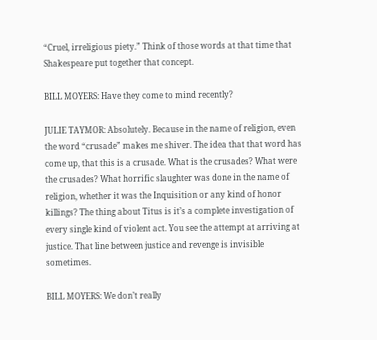“Cruel, irreligious piety.” Think of those words at that time that Shakespeare put together that concept.

BILL MOYERS: Have they come to mind recently?

JULIE TAYMOR: Absolutely. Because in the name of religion, even the word “crusade” makes me shiver. The idea that that word has come up, that this is a crusade. What is the crusades? What were the crusades? What horrific slaughter was done in the name of religion, whether it was the Inquisition or any kind of honor killings? The thing about Titus is it’s a complete investigation of every single kind of violent act. You see the attempt at arriving at justice. That line between justice and revenge is invisible sometimes.

BILL MOYERS: We don’t really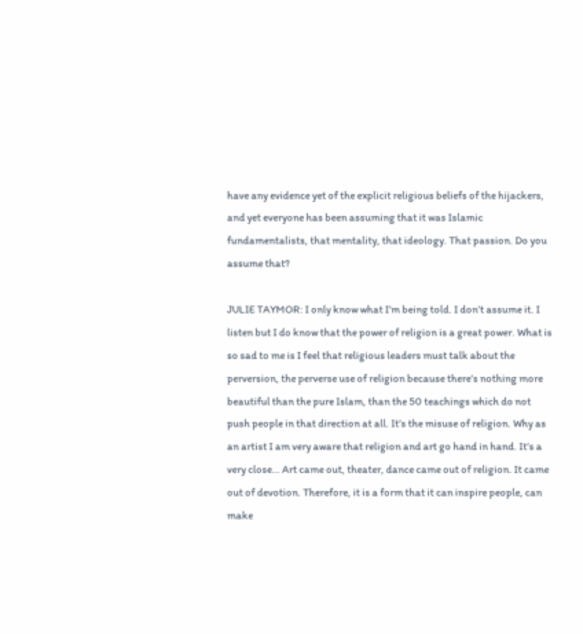have any evidence yet of the explicit religious beliefs of the hijackers, and yet everyone has been assuming that it was Islamic fundamentalists, that mentality, that ideology. That passion. Do you assume that?

JULIE TAYMOR: I only know what I’m being told. I don’t assume it. I listen but I do know that the power of religion is a great power. What is so sad to me is I feel that religious leaders must talk about the perversion, the perverse use of religion because there’s nothing more beautiful than the pure Islam, than the 50 teachings which do not push people in that direction at all. It’s the misuse of religion. Why as an artist I am very aware that religion and art go hand in hand. It’s a very close… Art came out, theater, dance came out of religion. It came out of devotion. Therefore, it is a form that it can inspire people, can make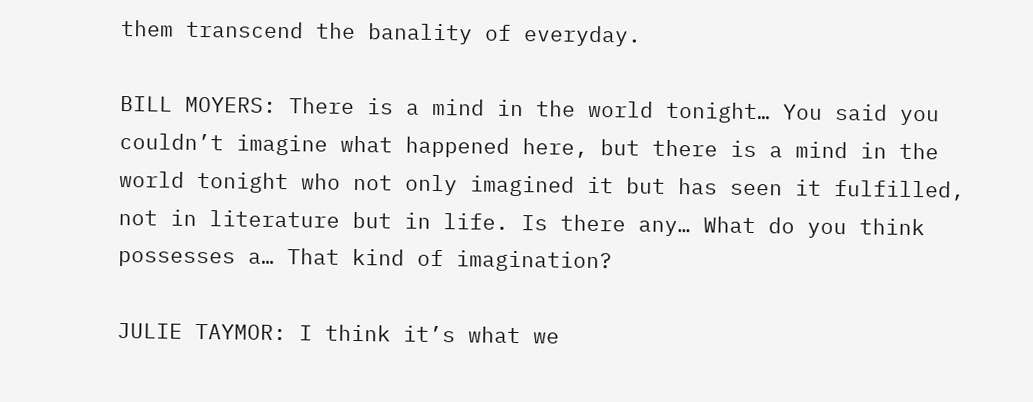them transcend the banality of everyday.

BILL MOYERS: There is a mind in the world tonight… You said you couldn’t imagine what happened here, but there is a mind in the world tonight who not only imagined it but has seen it fulfilled, not in literature but in life. Is there any… What do you think possesses a… That kind of imagination?

JULIE TAYMOR: I think it’s what we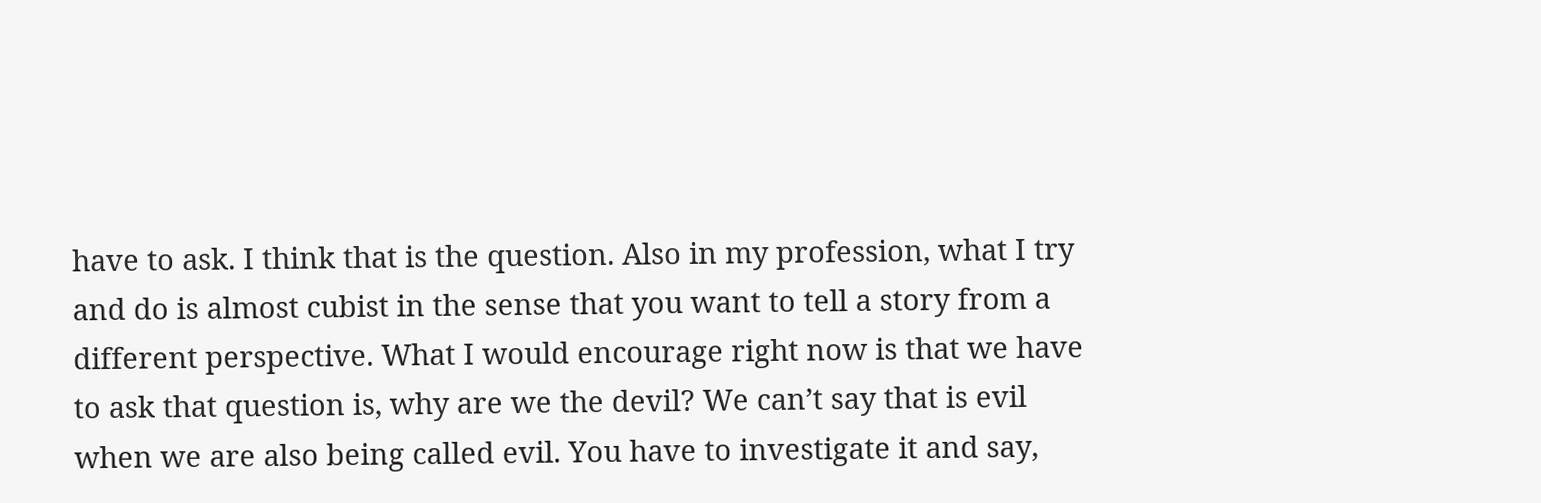have to ask. I think that is the question. Also in my profession, what I try and do is almost cubist in the sense that you want to tell a story from a different perspective. What I would encourage right now is that we have to ask that question is, why are we the devil? We can’t say that is evil when we are also being called evil. You have to investigate it and say,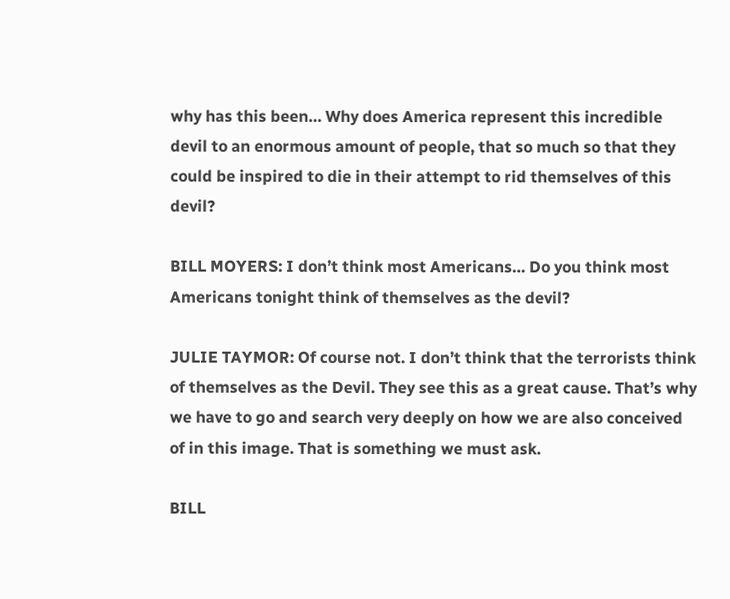why has this been… Why does America represent this incredible devil to an enormous amount of people, that so much so that they could be inspired to die in their attempt to rid themselves of this devil?

BILL MOYERS: I don’t think most Americans… Do you think most Americans tonight think of themselves as the devil?

JULIE TAYMOR: Of course not. I don’t think that the terrorists think of themselves as the Devil. They see this as a great cause. That’s why we have to go and search very deeply on how we are also conceived of in this image. That is something we must ask.

BILL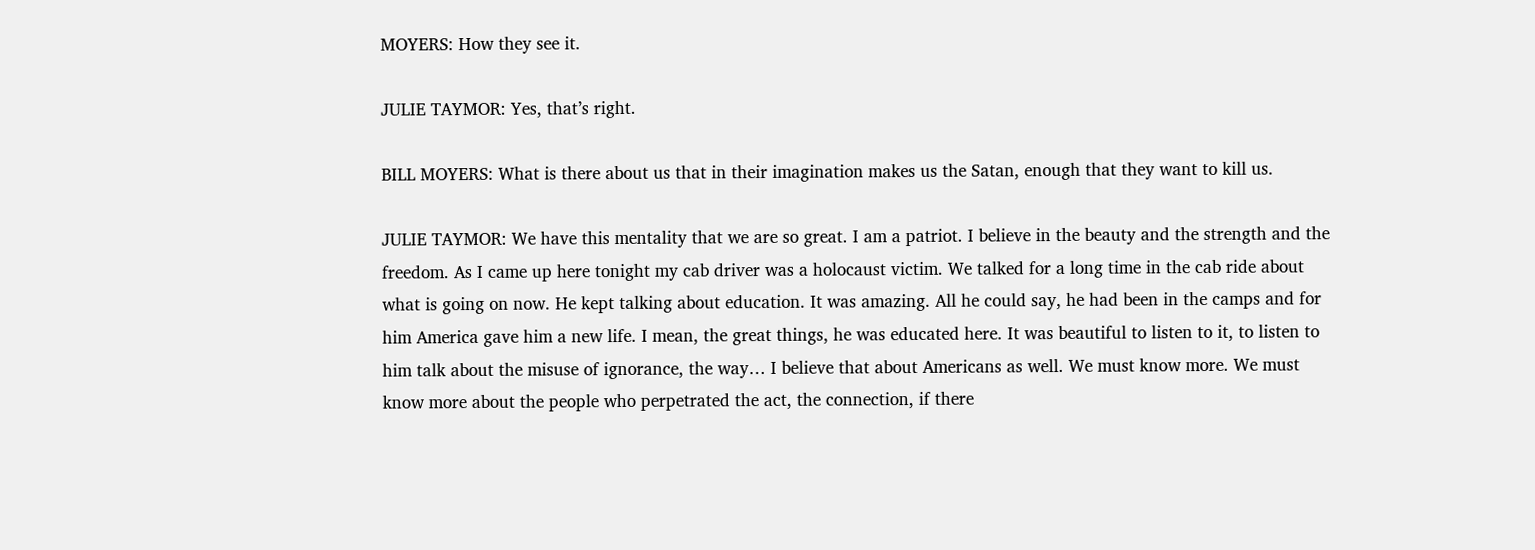MOYERS: How they see it.

JULIE TAYMOR: Yes, that’s right.

BILL MOYERS: What is there about us that in their imagination makes us the Satan, enough that they want to kill us.

JULIE TAYMOR: We have this mentality that we are so great. I am a patriot. I believe in the beauty and the strength and the freedom. As I came up here tonight my cab driver was a holocaust victim. We talked for a long time in the cab ride about what is going on now. He kept talking about education. It was amazing. All he could say, he had been in the camps and for him America gave him a new life. I mean, the great things, he was educated here. It was beautiful to listen to it, to listen to him talk about the misuse of ignorance, the way… I believe that about Americans as well. We must know more. We must know more about the people who perpetrated the act, the connection, if there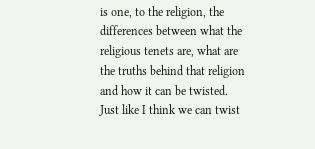is one, to the religion, the differences between what the religious tenets are, what are the truths behind that religion and how it can be twisted. Just like I think we can twist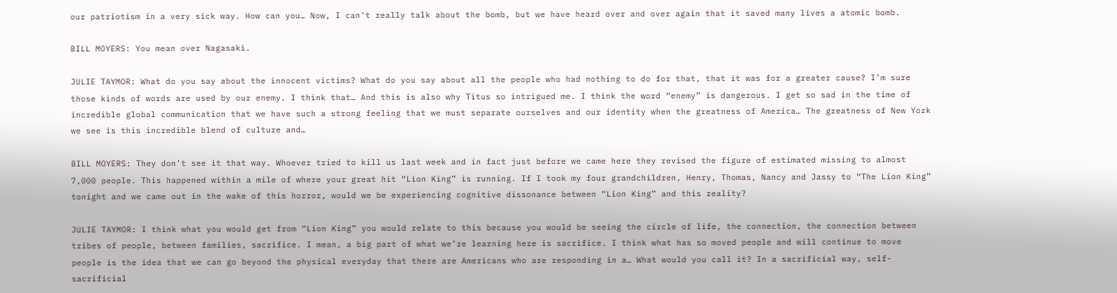our patriotism in a very sick way. How can you… Now, I can’t really talk about the bomb, but we have heard over and over again that it saved many lives a atomic bomb.

BILL MOYERS: You mean over Nagasaki.

JULIE TAYMOR: What do you say about the innocent victims? What do you say about all the people who had nothing to do for that, that it was for a greater cause? I’m sure those kinds of words are used by our enemy. I think that… And this is also why Titus so intrigued me. I think the word “enemy” is dangerous. I get so sad in the time of incredible global communication that we have such a strong feeling that we must separate ourselves and our identity when the greatness of America… The greatness of New York we see is this incredible blend of culture and…

BILL MOYERS: They don’t see it that way. Whoever tried to kill us last week and in fact just before we came here they revised the figure of estimated missing to almost 7,000 people. This happened within a mile of where your great hit “Lion King” is running. If I took my four grandchildren, Henry, Thomas, Nancy and Jassy to “The Lion King” tonight and we came out in the wake of this horror, would we be experiencing cognitive dissonance between “Lion King” and this reality?

JULIE TAYMOR: I think what you would get from “Lion King” you would relate to this because you would be seeing the circle of life, the connection, the connection between tribes of people, between families, sacrifice. I mean, a big part of what we’re learning here is sacrifice. I think what has so moved people and will continue to move people is the idea that we can go beyond the physical everyday that there are Americans who are responding in a… What would you call it? In a sacrificial way, self-sacrificial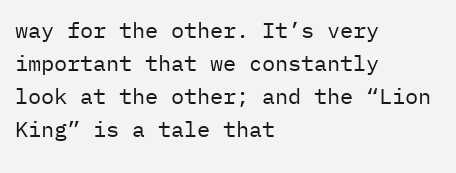way for the other. It’s very important that we constantly look at the other; and the “Lion King” is a tale that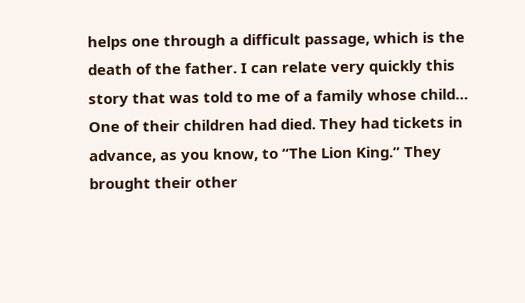helps one through a difficult passage, which is the death of the father. I can relate very quickly this story that was told to me of a family whose child… One of their children had died. They had tickets in advance, as you know, to “The Lion King.” They brought their other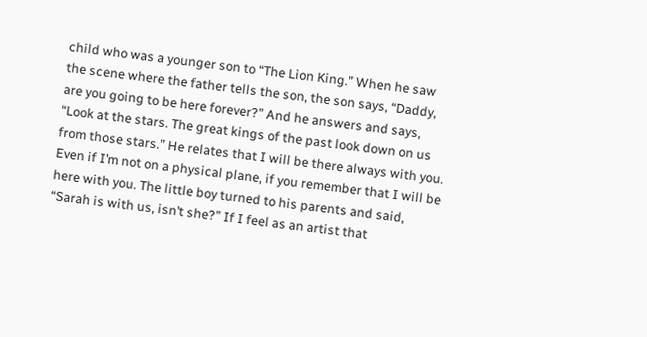child who was a younger son to “The Lion King.” When he saw the scene where the father tells the son, the son says, “Daddy, are you going to be here forever?” And he answers and says, “Look at the stars. The great kings of the past look down on us from those stars.” He relates that I will be there always with you. Even if I’m not on a physical plane, if you remember that I will be here with you. The little boy turned to his parents and said, “Sarah is with us, isn’t she?” If I feel as an artist that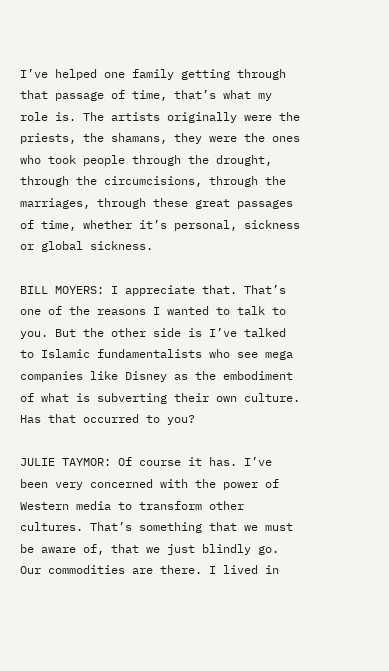I’ve helped one family getting through that passage of time, that’s what my role is. The artists originally were the priests, the shamans, they were the ones who took people through the drought, through the circumcisions, through the marriages, through these great passages of time, whether it’s personal, sickness or global sickness.

BILL MOYERS: I appreciate that. That’s one of the reasons I wanted to talk to you. But the other side is I’ve talked to Islamic fundamentalists who see mega companies like Disney as the embodiment of what is subverting their own culture. Has that occurred to you?

JULIE TAYMOR: Of course it has. I’ve been very concerned with the power of Western media to transform other cultures. That’s something that we must be aware of, that we just blindly go. Our commodities are there. I lived in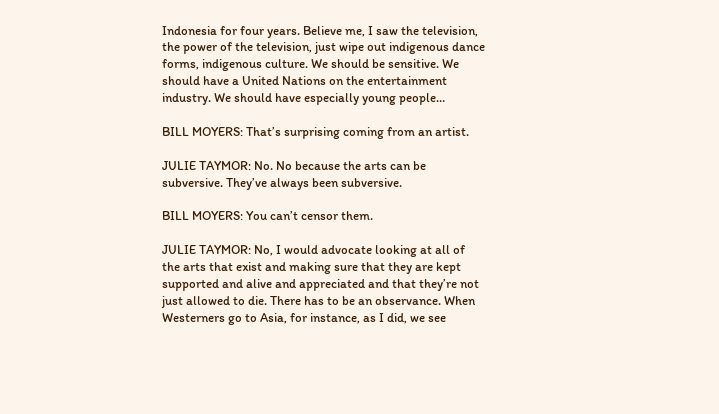Indonesia for four years. Believe me, I saw the television, the power of the television, just wipe out indigenous dance forms, indigenous culture. We should be sensitive. We should have a United Nations on the entertainment industry. We should have especially young people…

BILL MOYERS: That’s surprising coming from an artist.

JULIE TAYMOR: No. No because the arts can be subversive. They’ve always been subversive.

BILL MOYERS: You can’t censor them.

JULIE TAYMOR: No, I would advocate looking at all of the arts that exist and making sure that they are kept supported and alive and appreciated and that they’re not just allowed to die. There has to be an observance. When Westerners go to Asia, for instance, as I did, we see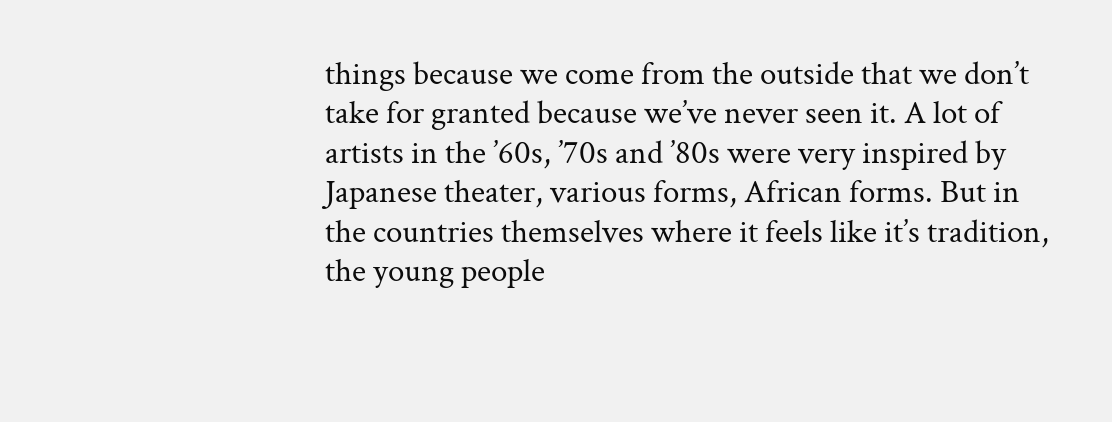things because we come from the outside that we don’t take for granted because we’ve never seen it. A lot of artists in the ’60s, ’70s and ’80s were very inspired by Japanese theater, various forms, African forms. But in the countries themselves where it feels like it’s tradition, the young people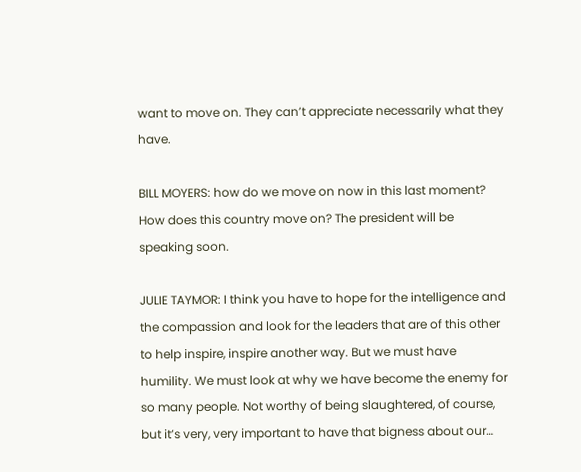want to move on. They can’t appreciate necessarily what they have.

BILL MOYERS: how do we move on now in this last moment? How does this country move on? The president will be speaking soon.

JULIE TAYMOR: I think you have to hope for the intelligence and the compassion and look for the leaders that are of this other to help inspire, inspire another way. But we must have humility. We must look at why we have become the enemy for so many people. Not worthy of being slaughtered, of course, but it’s very, very important to have that bigness about our…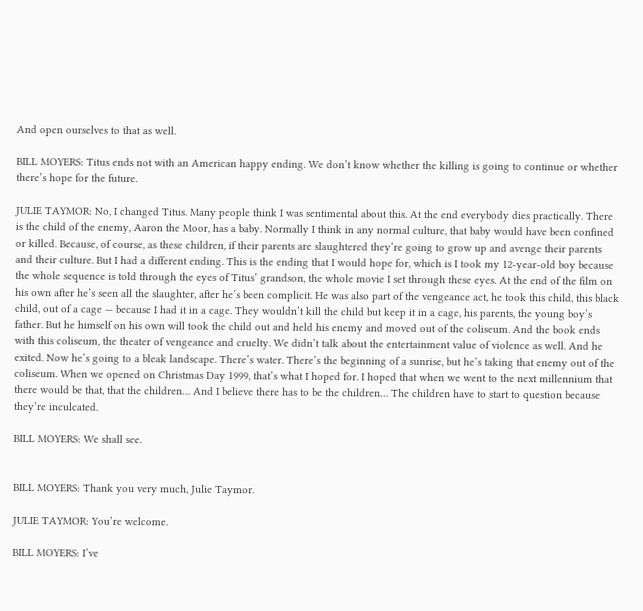And open ourselves to that as well.

BILL MOYERS: Titus ends not with an American happy ending. We don’t know whether the killing is going to continue or whether there’s hope for the future.

JULIE TAYMOR: No, I changed Titus. Many people think I was sentimental about this. At the end everybody dies practically. There is the child of the enemy, Aaron the Moor, has a baby. Normally I think in any normal culture, that baby would have been confined or killed. Because, of course, as these children, if their parents are slaughtered they’re going to grow up and avenge their parents and their culture. But I had a different ending. This is the ending that I would hope for, which is I took my 12-year-old boy because the whole sequence is told through the eyes of Titus’ grandson, the whole movie I set through these eyes. At the end of the film on his own after he’s seen all the slaughter, after he’s been complicit. He was also part of the vengeance act, he took this child, this black child, out of a cage — because I had it in a cage. They wouldn’t kill the child but keep it in a cage, his parents, the young boy’s father. But he himself on his own will took the child out and held his enemy and moved out of the coliseum. And the book ends with this coliseum, the theater of vengeance and cruelty. We didn’t talk about the entertainment value of violence as well. And he exited. Now he’s going to a bleak landscape. There’s water. There’s the beginning of a sunrise, but he’s taking that enemy out of the coliseum. When we opened on Christmas Day 1999, that’s what I hoped for. I hoped that when we went to the next millennium that there would be that, that the children… And I believe there has to be the children… The children have to start to question because they’re inculcated.

BILL MOYERS: We shall see.


BILL MOYERS: Thank you very much, Julie Taymor.

JULIE TAYMOR: You’re welcome.

BILL MOYERS: I’ve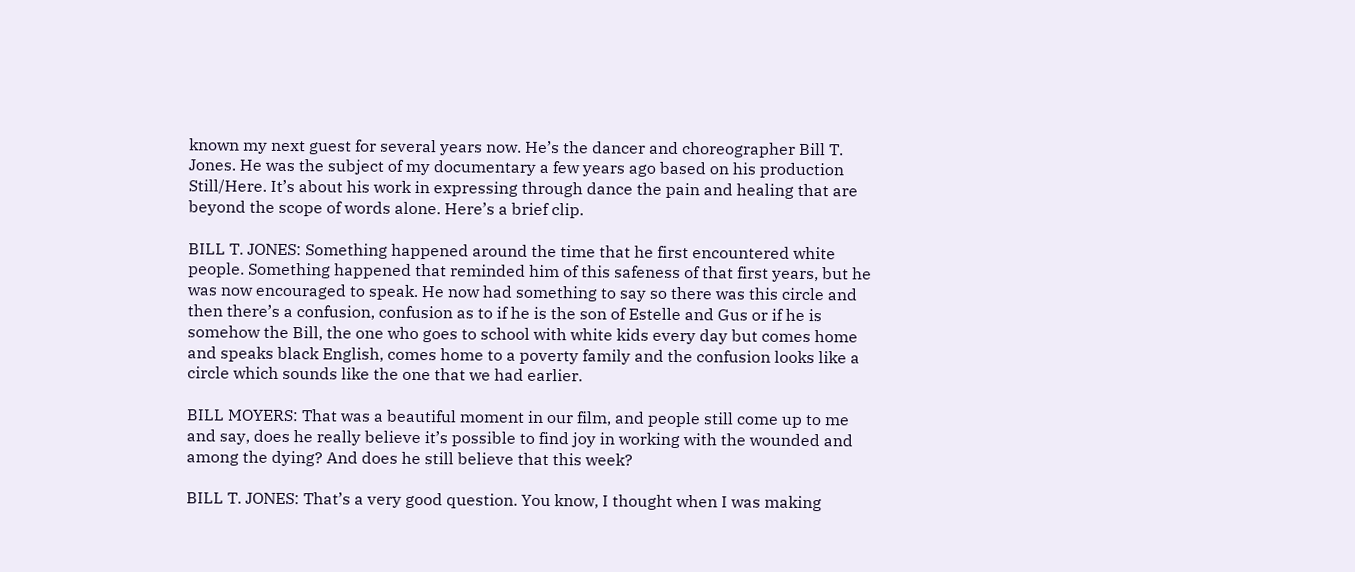known my next guest for several years now. He’s the dancer and choreographer Bill T. Jones. He was the subject of my documentary a few years ago based on his production Still/Here. It’s about his work in expressing through dance the pain and healing that are beyond the scope of words alone. Here’s a brief clip.

BILL T. JONES: Something happened around the time that he first encountered white people. Something happened that reminded him of this safeness of that first years, but he was now encouraged to speak. He now had something to say so there was this circle and then there’s a confusion, confusion as to if he is the son of Estelle and Gus or if he is somehow the Bill, the one who goes to school with white kids every day but comes home and speaks black English, comes home to a poverty family and the confusion looks like a circle which sounds like the one that we had earlier.

BILL MOYERS: That was a beautiful moment in our film, and people still come up to me and say, does he really believe it’s possible to find joy in working with the wounded and among the dying? And does he still believe that this week?

BILL T. JONES: That’s a very good question. You know, I thought when I was making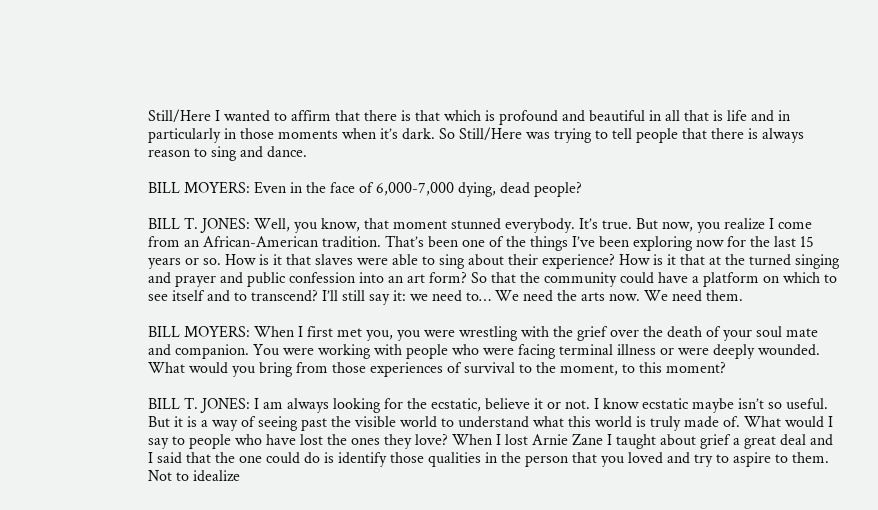Still/Here I wanted to affirm that there is that which is profound and beautiful in all that is life and in particularly in those moments when it’s dark. So Still/Here was trying to tell people that there is always reason to sing and dance.

BILL MOYERS: Even in the face of 6,000-7,000 dying, dead people?

BILL T. JONES: Well, you know, that moment stunned everybody. It’s true. But now, you realize I come from an African-American tradition. That’s been one of the things I’ve been exploring now for the last 15 years or so. How is it that slaves were able to sing about their experience? How is it that at the turned singing and prayer and public confession into an art form? So that the community could have a platform on which to see itself and to transcend? I’ll still say it: we need to… We need the arts now. We need them.

BILL MOYERS: When I first met you, you were wrestling with the grief over the death of your soul mate and companion. You were working with people who were facing terminal illness or were deeply wounded. What would you bring from those experiences of survival to the moment, to this moment?

BILL T. JONES: I am always looking for the ecstatic, believe it or not. I know ecstatic maybe isn’t so useful. But it is a way of seeing past the visible world to understand what this world is truly made of. What would I say to people who have lost the ones they love? When I lost Arnie Zane I taught about grief a great deal and I said that the one could do is identify those qualities in the person that you loved and try to aspire to them. Not to idealize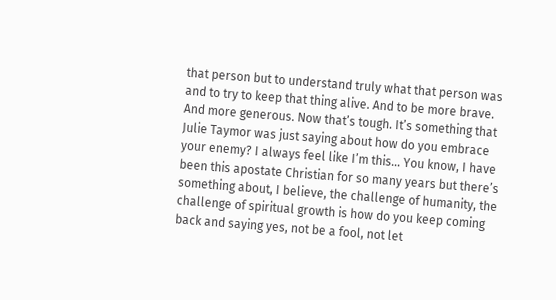that person but to understand truly what that person was and to try to keep that thing alive. And to be more brave. And more generous. Now that’s tough. It’s something that Julie Taymor was just saying about how do you embrace your enemy? I always feel like I’m this… You know, I have been this apostate Christian for so many years but there’s something about, I believe, the challenge of humanity, the challenge of spiritual growth is how do you keep coming back and saying yes, not be a fool, not let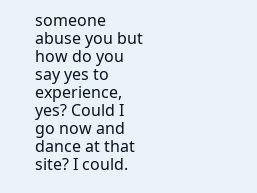someone abuse you but how do you say yes to experience, yes? Could I go now and dance at that site? I could.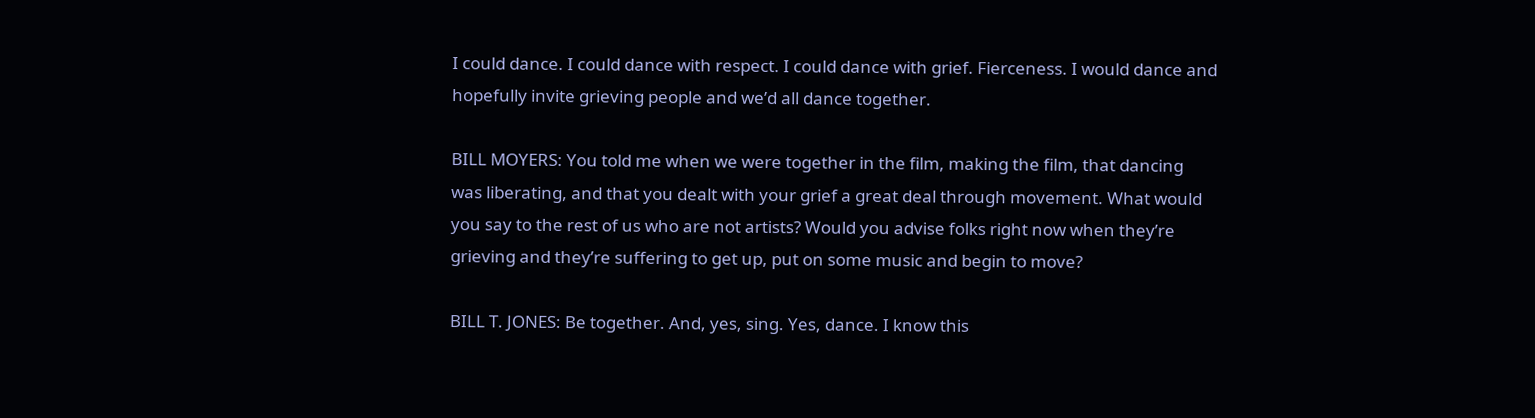I could dance. I could dance with respect. I could dance with grief. Fierceness. I would dance and hopefully invite grieving people and we’d all dance together.

BILL MOYERS: You told me when we were together in the film, making the film, that dancing was liberating, and that you dealt with your grief a great deal through movement. What would you say to the rest of us who are not artists? Would you advise folks right now when they’re grieving and they’re suffering to get up, put on some music and begin to move?

BILL T. JONES: Be together. And, yes, sing. Yes, dance. I know this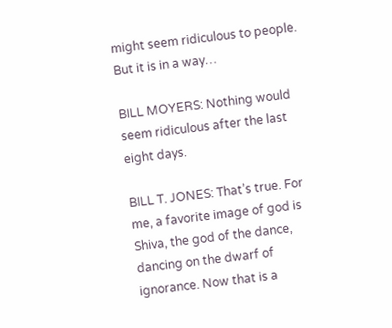might seem ridiculous to people. But it is in a way…

BILL MOYERS: Nothing would seem ridiculous after the last eight days.

BILL T. JONES: That’s true. For me, a favorite image of god is Shiva, the god of the dance, dancing on the dwarf of ignorance. Now that is a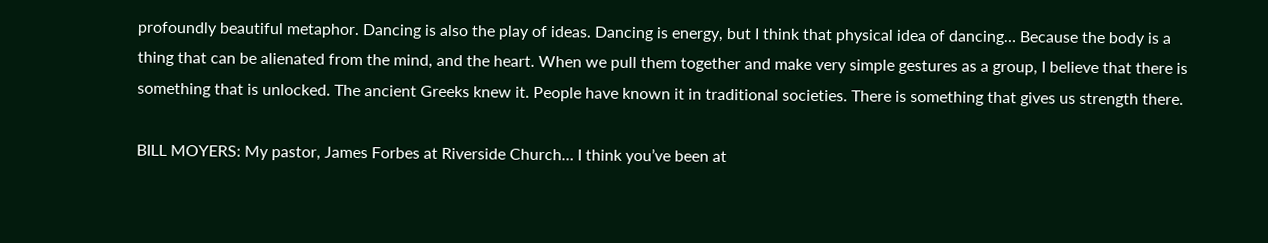profoundly beautiful metaphor. Dancing is also the play of ideas. Dancing is energy, but I think that physical idea of dancing… Because the body is a thing that can be alienated from the mind, and the heart. When we pull them together and make very simple gestures as a group, I believe that there is something that is unlocked. The ancient Greeks knew it. People have known it in traditional societies. There is something that gives us strength there.

BILL MOYERS: My pastor, James Forbes at Riverside Church… I think you’ve been at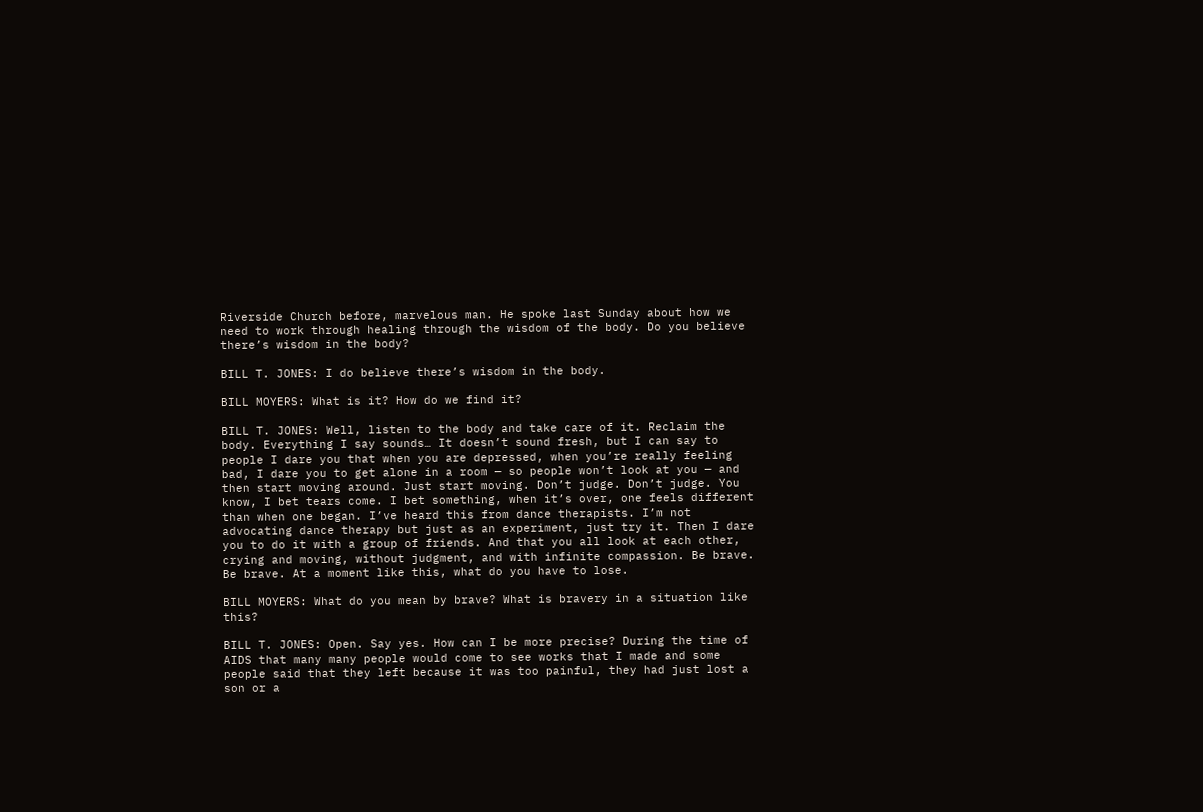Riverside Church before, marvelous man. He spoke last Sunday about how we need to work through healing through the wisdom of the body. Do you believe there’s wisdom in the body?

BILL T. JONES: I do believe there’s wisdom in the body.

BILL MOYERS: What is it? How do we find it?

BILL T. JONES: Well, listen to the body and take care of it. Reclaim the body. Everything I say sounds… It doesn’t sound fresh, but I can say to people I dare you that when you are depressed, when you’re really feeling bad, I dare you to get alone in a room — so people won’t look at you — and then start moving around. Just start moving. Don’t judge. Don’t judge. You know, I bet tears come. I bet something, when it’s over, one feels different than when one began. I’ve heard this from dance therapists. I’m not advocating dance therapy but just as an experiment, just try it. Then I dare you to do it with a group of friends. And that you all look at each other, crying and moving, without judgment, and with infinite compassion. Be brave. Be brave. At a moment like this, what do you have to lose.

BILL MOYERS: What do you mean by brave? What is bravery in a situation like this?

BILL T. JONES: Open. Say yes. How can I be more precise? During the time of AIDS that many many people would come to see works that I made and some people said that they left because it was too painful, they had just lost a son or a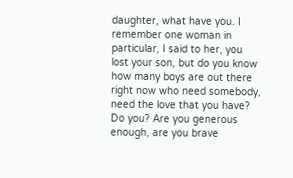daughter, what have you. I remember one woman in particular, I said to her, you lost your son, but do you know how many boys are out there right now who need somebody, need the love that you have? Do you? Are you generous enough, are you brave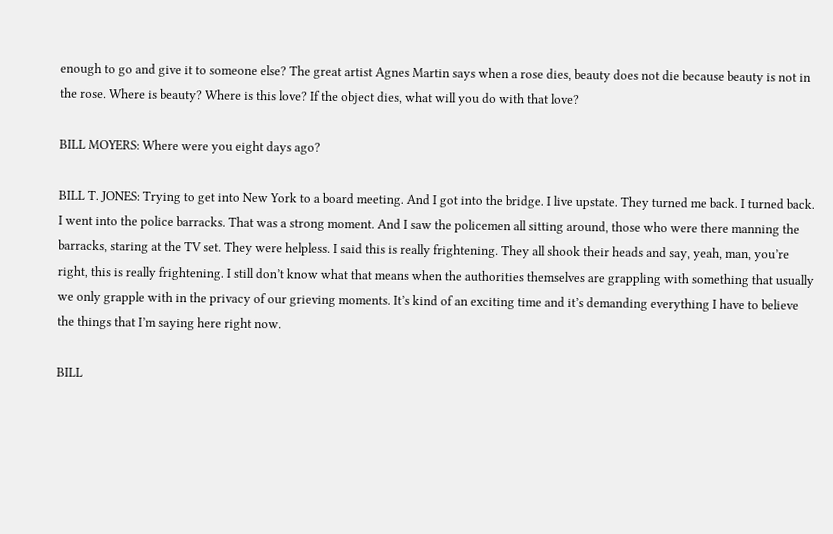enough to go and give it to someone else? The great artist Agnes Martin says when a rose dies, beauty does not die because beauty is not in the rose. Where is beauty? Where is this love? If the object dies, what will you do with that love?

BILL MOYERS: Where were you eight days ago?

BILL T. JONES: Trying to get into New York to a board meeting. And I got into the bridge. I live upstate. They turned me back. I turned back. I went into the police barracks. That was a strong moment. And I saw the policemen all sitting around, those who were there manning the barracks, staring at the TV set. They were helpless. I said this is really frightening. They all shook their heads and say, yeah, man, you’re right, this is really frightening. I still don’t know what that means when the authorities themselves are grappling with something that usually we only grapple with in the privacy of our grieving moments. It’s kind of an exciting time and it’s demanding everything I have to believe the things that I’m saying here right now.

BILL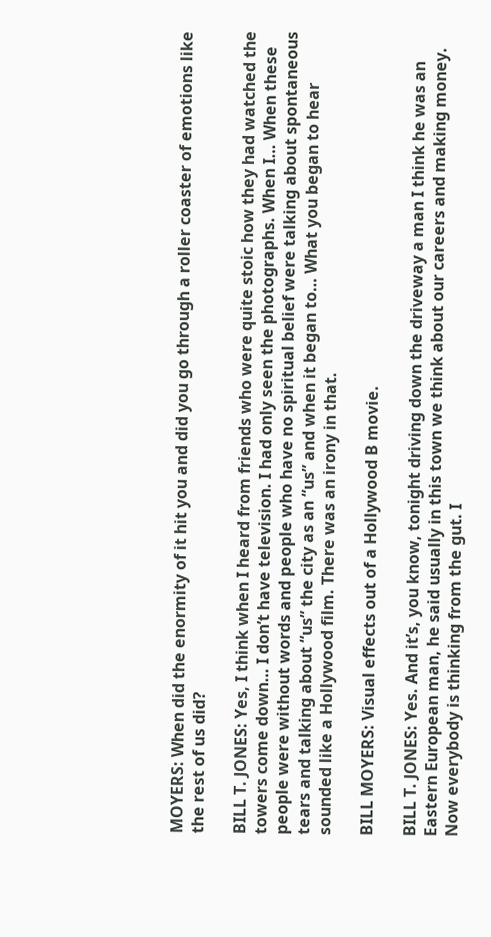MOYERS: When did the enormity of it hit you and did you go through a roller coaster of emotions like the rest of us did?

BILL T. JONES: Yes, I think when I heard from friends who were quite stoic how they had watched the towers come down… I don’t have television. I had only seen the photographs. When I… When these people were without words and people who have no spiritual belief were talking about spontaneous tears and talking about “us” the city as an “us” and when it began to… What you began to hear sounded like a Hollywood film. There was an irony in that.

BILL MOYERS: Visual effects out of a Hollywood B movie.

BILL T. JONES: Yes. And it’s, you know, tonight driving down the driveway a man I think he was an Eastern European man, he said usually in this town we think about our careers and making money. Now everybody is thinking from the gut. I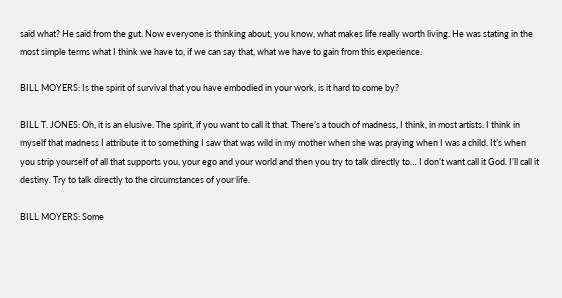said what? He said from the gut. Now everyone is thinking about, you know, what makes life really worth living. He was stating in the most simple terms what I think we have to, if we can say that, what we have to gain from this experience.

BILL MOYERS: Is the spirit of survival that you have embodied in your work, is it hard to come by?

BILL T. JONES: Oh, it is an elusive. The spirit, if you want to call it that. There’s a touch of madness, I think, in most artists. I think in myself that madness I attribute it to something I saw that was wild in my mother when she was praying when I was a child. It’s when you strip yourself of all that supports you, your ego and your world and then you try to talk directly to… I don’t want call it God. I’ll call it destiny. Try to talk directly to the circumstances of your life.

BILL MOYERS: Some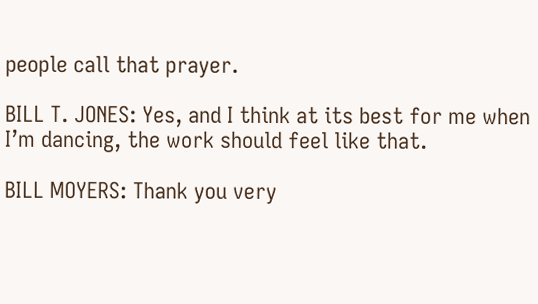people call that prayer.

BILL T. JONES: Yes, and I think at its best for me when I’m dancing, the work should feel like that.

BILL MOYERS: Thank you very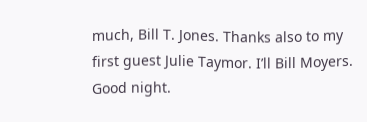much, Bill T. Jones. Thanks also to my first guest Julie Taymor. I’ll Bill Moyers. Good night.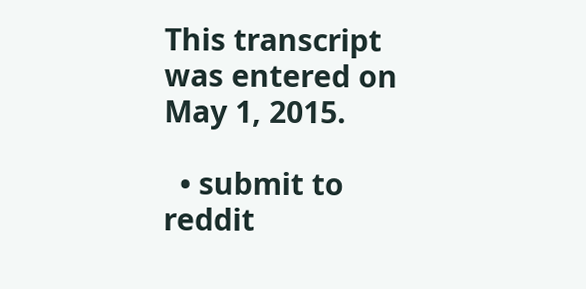This transcript was entered on May 1, 2015.

  • submit to reddit